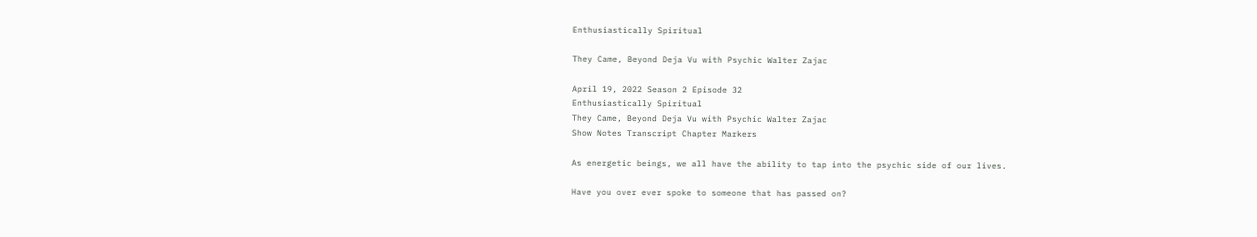Enthusiastically Spiritual

They Came, Beyond Deja Vu with Psychic Walter Zajac

April 19, 2022 Season 2 Episode 32
Enthusiastically Spiritual
They Came, Beyond Deja Vu with Psychic Walter Zajac
Show Notes Transcript Chapter Markers

As energetic beings, we all have the ability to tap into the psychic side of our lives.

Have you over ever spoke to someone that has passed on?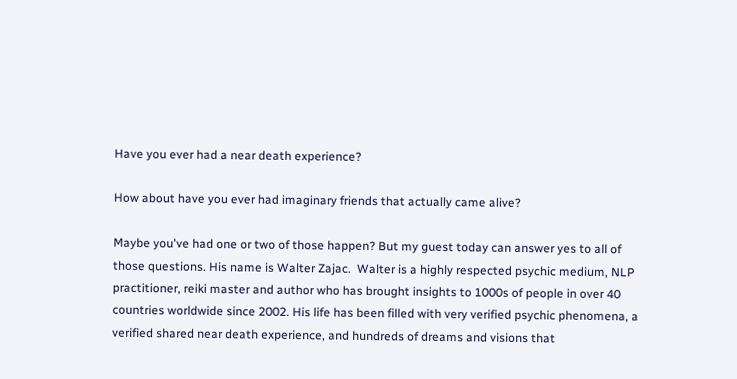Have you ever had a near death experience?

How about have you ever had imaginary friends that actually came alive?

Maybe you've had one or two of those happen? But my guest today can answer yes to all of those questions. His name is Walter Zajac.  Walter is a highly respected psychic medium, NLP practitioner, reiki master and author who has brought insights to 1000s of people in over 40 countries worldwide since 2002. His life has been filled with very verified psychic phenomena, a verified shared near death experience, and hundreds of dreams and visions that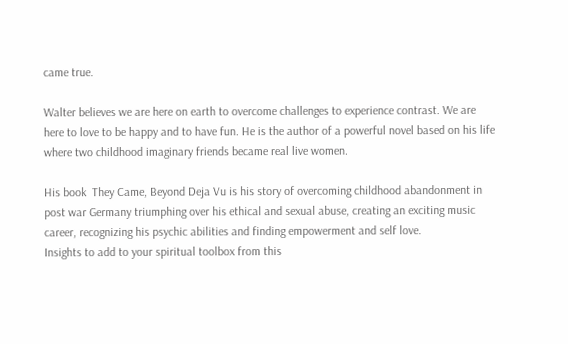came true.

Walter believes we are here on earth to overcome challenges to experience contrast. We are here to love to be happy and to have fun. He is the author of a powerful novel based on his life where two childhood imaginary friends became real live women.

His book  They Came, Beyond Deja Vu is his story of overcoming childhood abandonment in post war Germany triumphing over his ethical and sexual abuse, creating an exciting music career, recognizing his psychic abilities and finding empowerment and self love.
Insights to add to your spiritual toolbox from this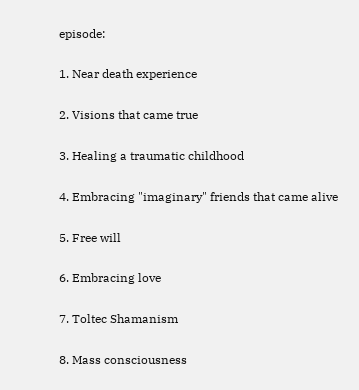episode:

1. Near death experience

2. Visions that came true

3. Healing a traumatic childhood

4. Embracing "imaginary" friends that came alive

5. Free will

6. Embracing love

7. Toltec Shamanism

8. Mass consciousness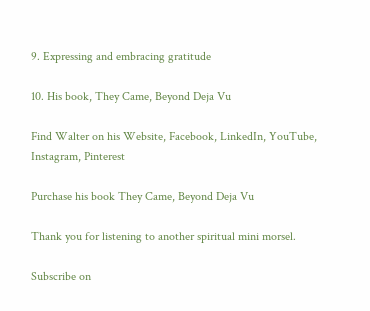9. Expressing and embracing gratitude

10. His book, They Came, Beyond Deja Vu

Find Walter on his Website, Facebook, LinkedIn, YouTube, Instagram, Pinterest

Purchase his book They Came, Beyond Deja Vu

Thank you for listening to another spiritual mini morsel.

Subscribe on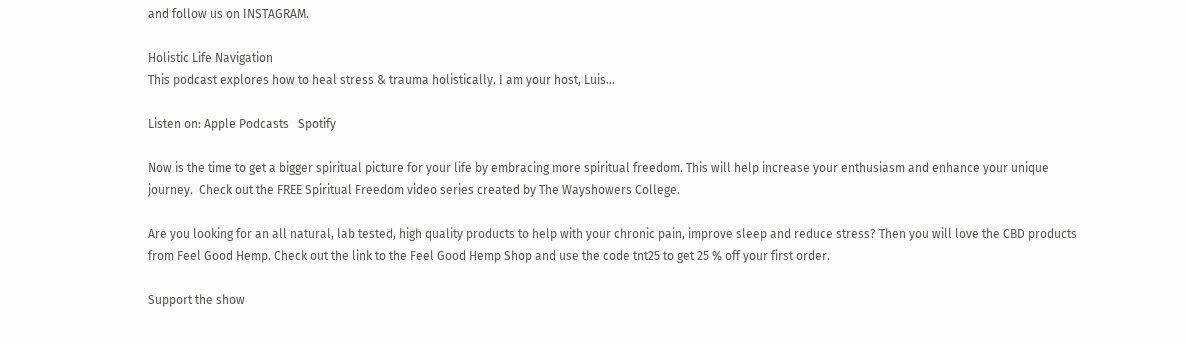and follow us on INSTAGRAM.

Holistic Life Navigation
This podcast explores how to heal stress & trauma holistically. I am your host, Luis...

Listen on: Apple Podcasts   Spotify

Now is the time to get a bigger spiritual picture for your life by embracing more spiritual freedom. This will help increase your enthusiasm and enhance your unique journey.  Check out the FREE Spiritual Freedom video series created by The Wayshowers College.

Are you looking for an all natural, lab tested, high quality products to help with your chronic pain, improve sleep and reduce stress? Then you will love the CBD products from Feel Good Hemp. Check out the link to the Feel Good Hemp Shop and use the code tnt25 to get 25 % off your first order.

Support the show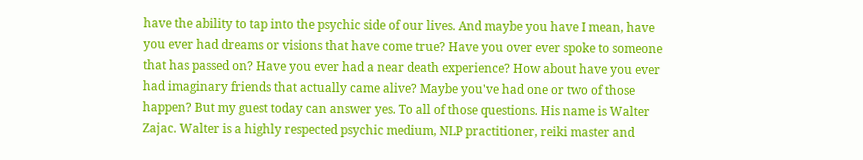have the ability to tap into the psychic side of our lives. And maybe you have I mean, have you ever had dreams or visions that have come true? Have you over ever spoke to someone that has passed on? Have you ever had a near death experience? How about have you ever had imaginary friends that actually came alive? Maybe you've had one or two of those happen? But my guest today can answer yes. To all of those questions. His name is Walter Zajac. Walter is a highly respected psychic medium, NLP practitioner, reiki master and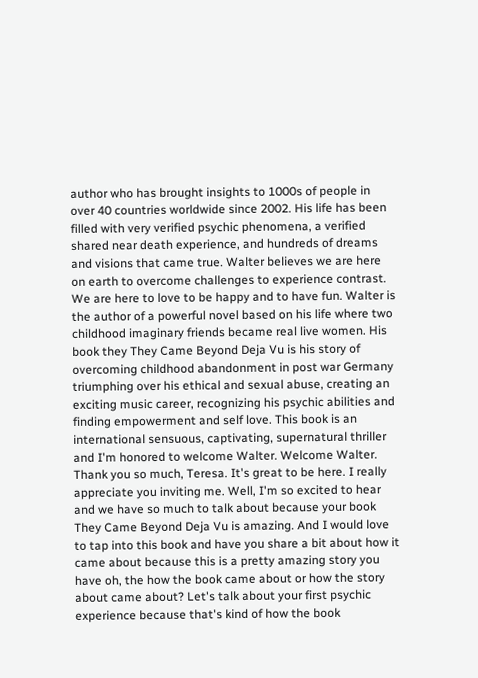author who has brought insights to 1000s of people in over 40 countries worldwide since 2002. His life has been filled with very verified psychic phenomena, a verified shared near death experience, and hundreds of dreams and visions that came true. Walter believes we are here on earth to overcome challenges to experience contrast. We are here to love to be happy and to have fun. Walter is the author of a powerful novel based on his life where two childhood imaginary friends became real live women. His book they They Came Beyond Deja Vu is his story of overcoming childhood abandonment in post war Germany triumphing over his ethical and sexual abuse, creating an exciting music career, recognizing his psychic abilities and finding empowerment and self love. This book is an international sensuous, captivating, supernatural thriller and I'm honored to welcome Walter. Welcome Walter. Thank you so much, Teresa. It's great to be here. I really appreciate you inviting me. Well, I'm so excited to hear and we have so much to talk about because your book They Came Beyond Deja Vu is amazing. And I would love to tap into this book and have you share a bit about how it came about because this is a pretty amazing story you have oh, the how the book came about or how the story about came about? Let's talk about your first psychic experience because that's kind of how the book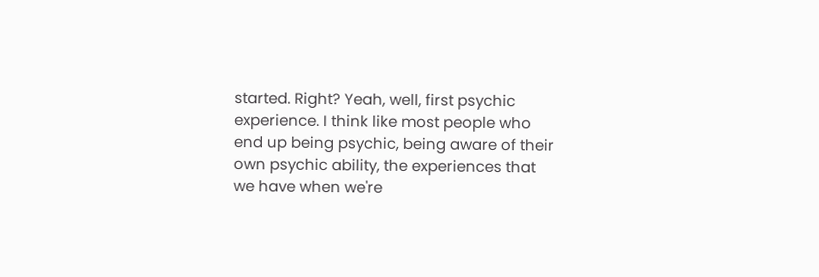started. Right? Yeah, well, first psychic experience. I think like most people who end up being psychic, being aware of their own psychic ability, the experiences that we have when we're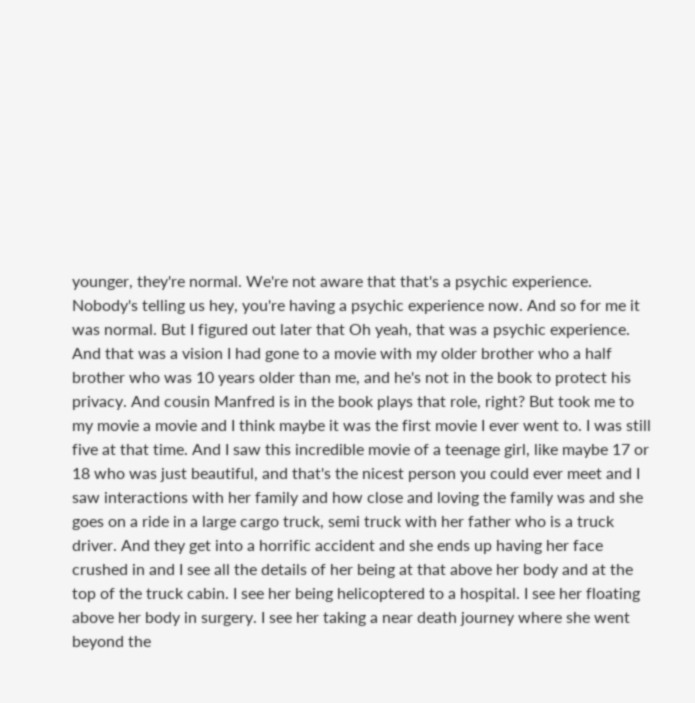younger, they're normal. We're not aware that that's a psychic experience. Nobody's telling us hey, you're having a psychic experience now. And so for me it was normal. But I figured out later that Oh yeah, that was a psychic experience. And that was a vision I had gone to a movie with my older brother who a half brother who was 10 years older than me, and he's not in the book to protect his privacy. And cousin Manfred is in the book plays that role, right? But took me to my movie a movie and I think maybe it was the first movie I ever went to. I was still five at that time. And I saw this incredible movie of a teenage girl, like maybe 17 or 18 who was just beautiful, and that's the nicest person you could ever meet and I saw interactions with her family and how close and loving the family was and she goes on a ride in a large cargo truck, semi truck with her father who is a truck driver. And they get into a horrific accident and she ends up having her face crushed in and I see all the details of her being at that above her body and at the top of the truck cabin. I see her being helicoptered to a hospital. I see her floating above her body in surgery. I see her taking a near death journey where she went beyond the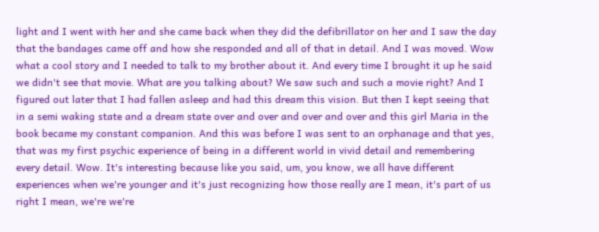light and I went with her and she came back when they did the defibrillator on her and I saw the day that the bandages came off and how she responded and all of that in detail. And I was moved. Wow what a cool story and I needed to talk to my brother about it. And every time I brought it up he said we didn't see that movie. What are you talking about? We saw such and such a movie right? And I figured out later that I had fallen asleep and had this dream this vision. But then I kept seeing that in a semi waking state and a dream state over and over and over and over and this girl Maria in the book became my constant companion. And this was before I was sent to an orphanage and that yes, that was my first psychic experience of being in a different world in vivid detail and remembering every detail. Wow. It's interesting because like you said, um, you know, we all have different experiences when we're younger and it's just recognizing how those really are I mean, it's part of us right I mean, we're we're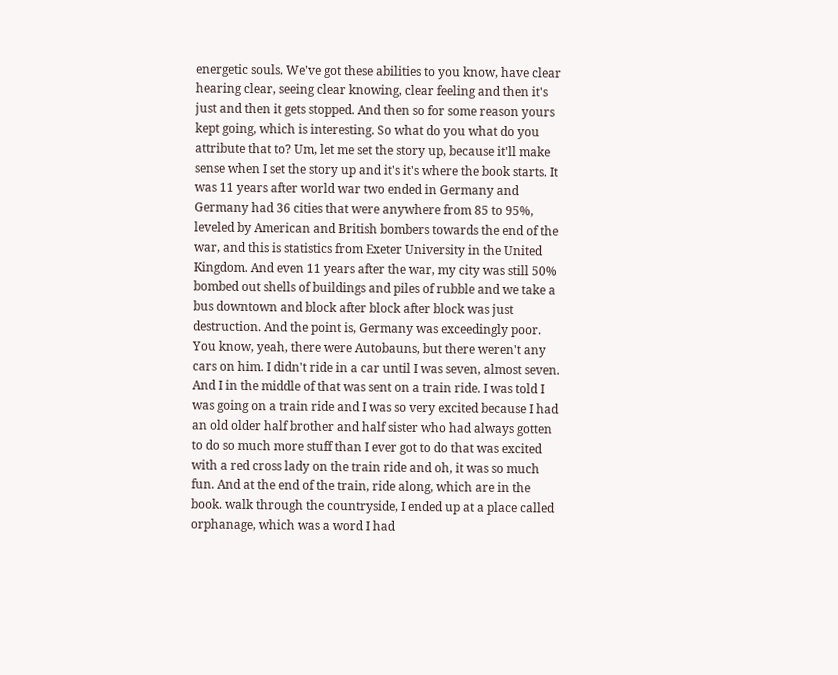energetic souls. We've got these abilities to you know, have clear hearing clear, seeing clear knowing, clear feeling and then it's just and then it gets stopped. And then so for some reason yours kept going, which is interesting. So what do you what do you attribute that to? Um, let me set the story up, because it'll make sense when I set the story up and it's it's where the book starts. It was 11 years after world war two ended in Germany and Germany had 36 cities that were anywhere from 85 to 95%, leveled by American and British bombers towards the end of the war, and this is statistics from Exeter University in the United Kingdom. And even 11 years after the war, my city was still 50% bombed out shells of buildings and piles of rubble and we take a bus downtown and block after block after block was just destruction. And the point is, Germany was exceedingly poor. You know, yeah, there were Autobauns, but there weren't any cars on him. I didn't ride in a car until I was seven, almost seven. And I in the middle of that was sent on a train ride. I was told I was going on a train ride and I was so very excited because I had an old older half brother and half sister who had always gotten to do so much more stuff than I ever got to do that was excited with a red cross lady on the train ride and oh, it was so much fun. And at the end of the train, ride along, which are in the book. walk through the countryside, I ended up at a place called orphanage, which was a word I had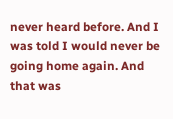never heard before. And I was told I would never be going home again. And that was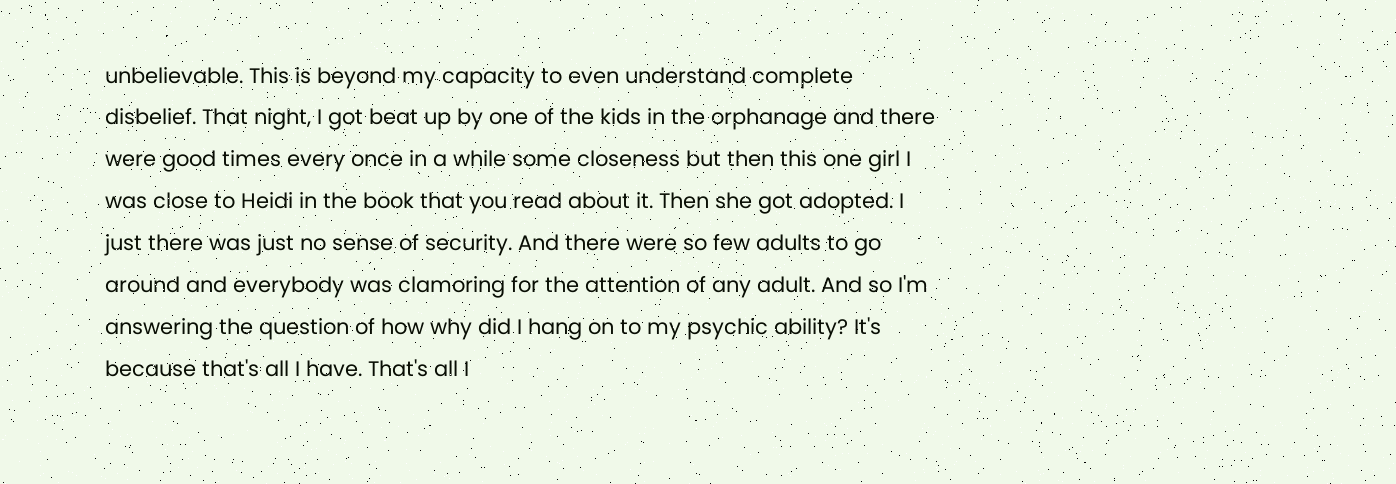unbelievable. This is beyond my capacity to even understand complete disbelief. That night, I got beat up by one of the kids in the orphanage and there were good times every once in a while some closeness but then this one girl I was close to Heidi in the book that you read about it. Then she got adopted. I just there was just no sense of security. And there were so few adults to go around and everybody was clamoring for the attention of any adult. And so I'm answering the question of how why did I hang on to my psychic ability? It's because that's all I have. That's all I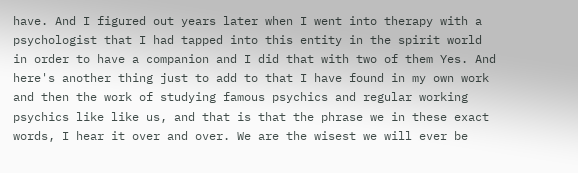have. And I figured out years later when I went into therapy with a psychologist that I had tapped into this entity in the spirit world in order to have a companion and I did that with two of them Yes. And here's another thing just to add to that I have found in my own work and then the work of studying famous psychics and regular working psychics like like us, and that is that the phrase we in these exact words, I hear it over and over. We are the wisest we will ever be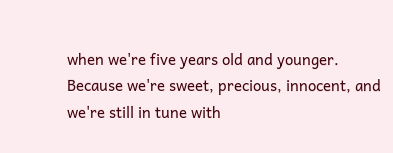when we're five years old and younger. Because we're sweet, precious, innocent, and we're still in tune with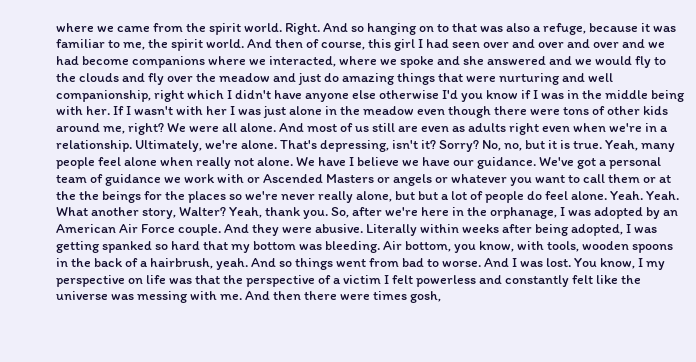where we came from the spirit world. Right. And so hanging on to that was also a refuge, because it was familiar to me, the spirit world. And then of course, this girl I had seen over and over and over and we had become companions where we interacted, where we spoke and she answered and we would fly to the clouds and fly over the meadow and just do amazing things that were nurturing and well companionship, right which I didn't have anyone else otherwise I'd you know if I was in the middle being with her. If I wasn't with her I was just alone in the meadow even though there were tons of other kids around me, right? We were all alone. And most of us still are even as adults right even when we're in a relationship. Ultimately, we're alone. That's depressing, isn't it? Sorry? No, no, but it is true. Yeah, many people feel alone when really not alone. We have I believe we have our guidance. We've got a personal team of guidance we work with or Ascended Masters or angels or whatever you want to call them or at the the beings for the places so we're never really alone, but but a lot of people do feel alone. Yeah. Yeah. What another story, Walter? Yeah, thank you. So, after we're here in the orphanage, I was adopted by an American Air Force couple. And they were abusive. Literally within weeks after being adopted, I was getting spanked so hard that my bottom was bleeding. Air bottom, you know, with tools, wooden spoons in the back of a hairbrush, yeah. And so things went from bad to worse. And I was lost. You know, I my perspective on life was that the perspective of a victim I felt powerless and constantly felt like the universe was messing with me. And then there were times gosh,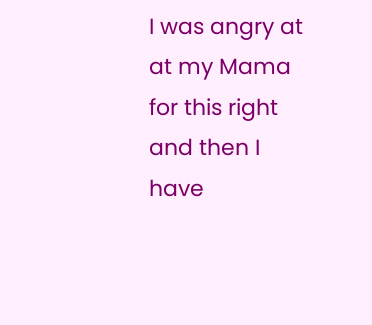I was angry at at my Mama for this right and then I have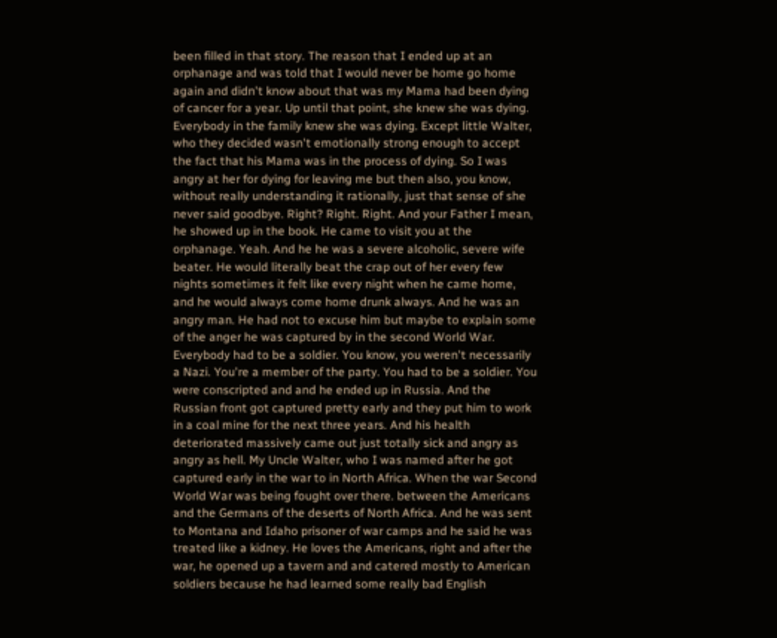been filled in that story. The reason that I ended up at an orphanage and was told that I would never be home go home again and didn't know about that was my Mama had been dying of cancer for a year. Up until that point, she knew she was dying. Everybody in the family knew she was dying. Except little Walter, who they decided wasn't emotionally strong enough to accept the fact that his Mama was in the process of dying. So I was angry at her for dying for leaving me but then also, you know, without really understanding it rationally, just that sense of she never said goodbye. Right? Right. Right. And your Father I mean, he showed up in the book. He came to visit you at the orphanage. Yeah. And he he was a severe alcoholic, severe wife beater. He would literally beat the crap out of her every few nights sometimes it felt like every night when he came home, and he would always come home drunk always. And he was an angry man. He had not to excuse him but maybe to explain some of the anger he was captured by in the second World War. Everybody had to be a soldier. You know, you weren't necessarily a Nazi. You're a member of the party. You had to be a soldier. You were conscripted and and he ended up in Russia. And the Russian front got captured pretty early and they put him to work in a coal mine for the next three years. And his health deteriorated massively came out just totally sick and angry as angry as hell. My Uncle Walter, who I was named after he got captured early in the war to in North Africa. When the war Second World War was being fought over there. between the Americans and the Germans of the deserts of North Africa. And he was sent to Montana and Idaho prisoner of war camps and he said he was treated like a kidney. He loves the Americans, right and after the war, he opened up a tavern and and catered mostly to American soldiers because he had learned some really bad English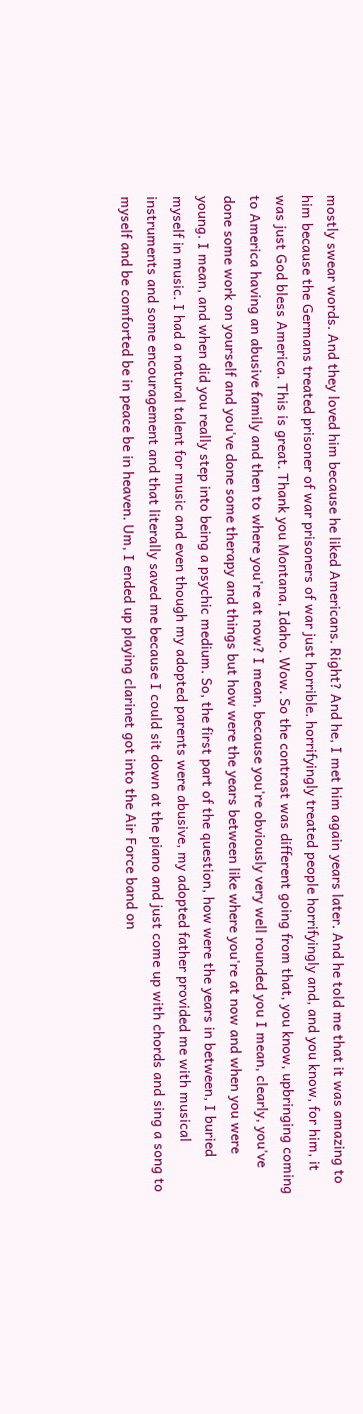mostly swear words. And they loved him because he liked Americans. Right? And he, I met him again years later. And he told me that it was amazing to him because the Germans treated prisoner of war prisoners of war just horrible. horrifyingly treated people horrifyingly and, and you know, for him, it was just God bless America. This is great. Thank you Montana, Idaho. Wow. So the contrast was different going from that, you know, upbringing coming to America having an abusive family and then to where you're at now? I mean, because you're obviously very well rounded you I mean, clearly, you've done some work on yourself and you've done some therapy and things but how were the years between like where you're at now and when you were young. I mean, and when did you really step into being a psychic medium. So, the first part of the question, how were the years in between, I buried myself in music. I had a natural talent for music and even though my adopted parents were abusive, my adopted father provided me with musical instruments and some encouragement and that literally saved me because I could sit down at the piano and just come up with chords and sing a song to myself and be comforted be in peace be in heaven. Um, I ended up playing clarinet got into the Air Force band on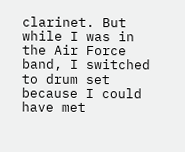clarinet. But while I was in the Air Force band, I switched to drum set because I could have met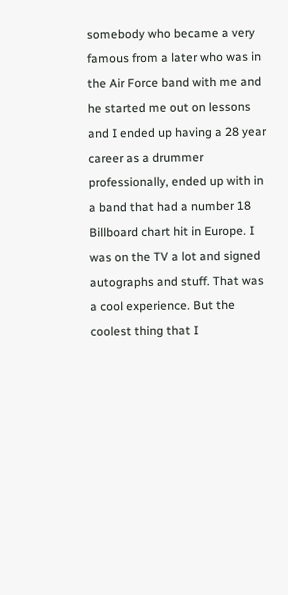somebody who became a very famous from a later who was in the Air Force band with me and he started me out on lessons and I ended up having a 28 year career as a drummer professionally, ended up with in a band that had a number 18 Billboard chart hit in Europe. I was on the TV a lot and signed autographs and stuff. That was a cool experience. But the coolest thing that I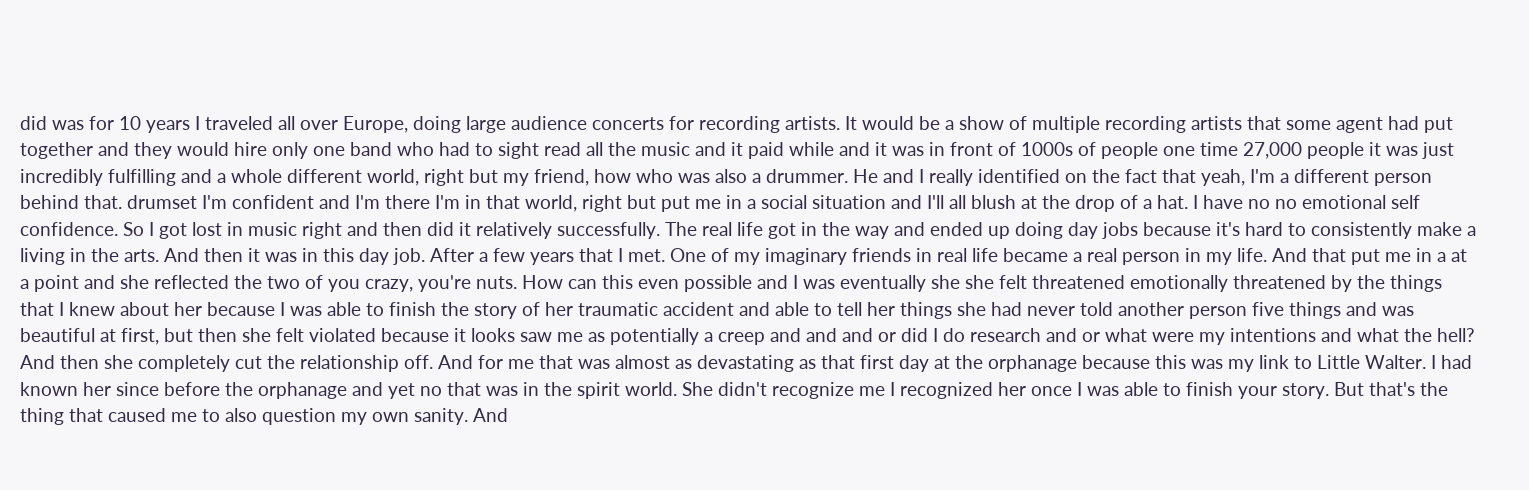did was for 10 years I traveled all over Europe, doing large audience concerts for recording artists. It would be a show of multiple recording artists that some agent had put together and they would hire only one band who had to sight read all the music and it paid while and it was in front of 1000s of people one time 27,000 people it was just incredibly fulfilling and a whole different world, right but my friend, how who was also a drummer. He and I really identified on the fact that yeah, I'm a different person behind that. drumset I'm confident and I'm there I'm in that world, right but put me in a social situation and I'll all blush at the drop of a hat. I have no no emotional self confidence. So I got lost in music right and then did it relatively successfully. The real life got in the way and ended up doing day jobs because it's hard to consistently make a living in the arts. And then it was in this day job. After a few years that I met. One of my imaginary friends in real life became a real person in my life. And that put me in a at a point and she reflected the two of you crazy, you're nuts. How can this even possible and I was eventually she she felt threatened emotionally threatened by the things that I knew about her because I was able to finish the story of her traumatic accident and able to tell her things she had never told another person five things and was beautiful at first, but then she felt violated because it looks saw me as potentially a creep and and and or did I do research and or what were my intentions and what the hell? And then she completely cut the relationship off. And for me that was almost as devastating as that first day at the orphanage because this was my link to Little Walter. I had known her since before the orphanage and yet no that was in the spirit world. She didn't recognize me I recognized her once I was able to finish your story. But that's the thing that caused me to also question my own sanity. And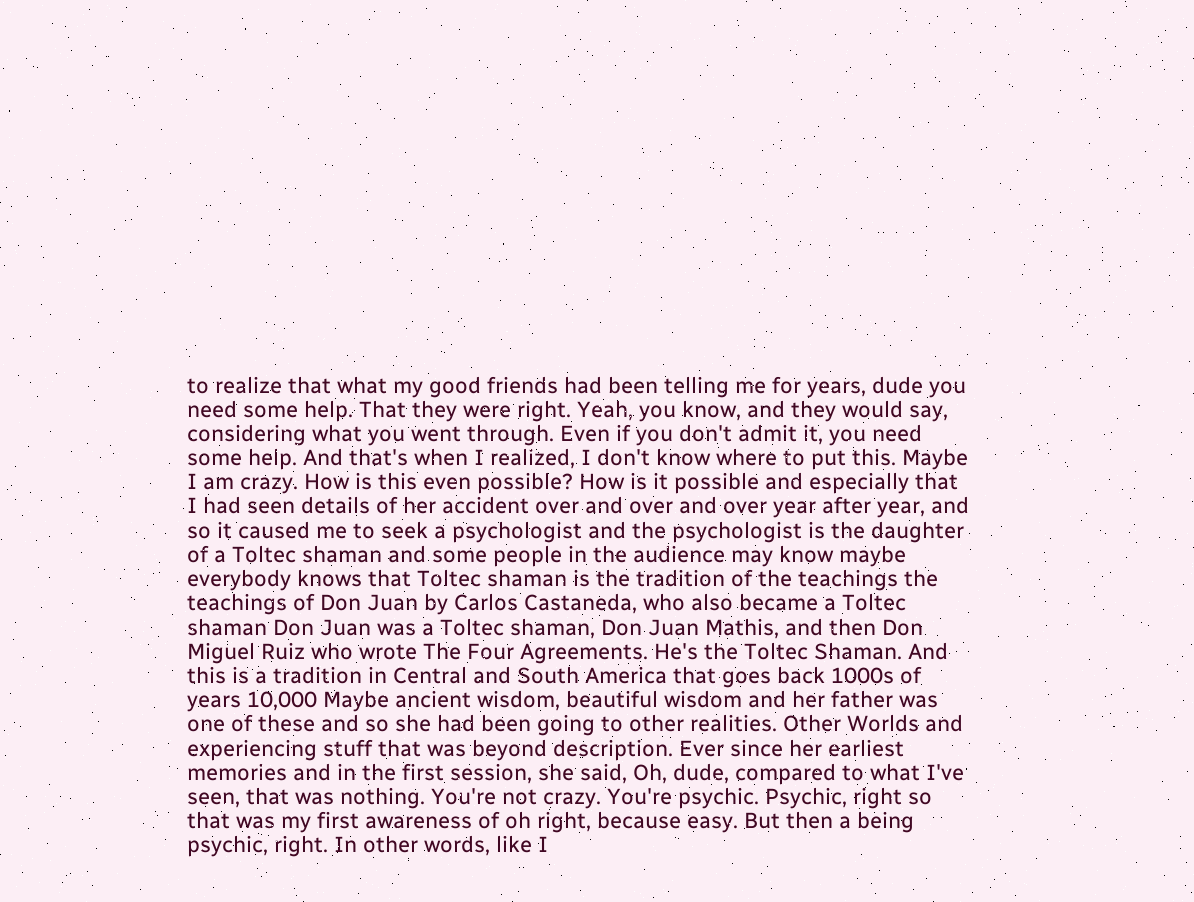to realize that what my good friends had been telling me for years, dude you need some help. That they were right. Yeah, you know, and they would say, considering what you went through. Even if you don't admit it, you need some help. And that's when I realized, I don't know where to put this. Maybe I am crazy. How is this even possible? How is it possible and especially that I had seen details of her accident over and over and over year after year, and so it caused me to seek a psychologist and the psychologist is the daughter of a Toltec shaman and some people in the audience may know maybe everybody knows that Toltec shaman is the tradition of the teachings the teachings of Don Juan by Carlos Castaneda, who also became a Toltec shaman Don Juan was a Toltec shaman, Don Juan Mathis, and then Don Miguel Ruiz who wrote The Four Agreements. He's the Toltec Shaman. And this is a tradition in Central and South America that goes back 1000s of years 10,000 Maybe ancient wisdom, beautiful wisdom and her father was one of these and so she had been going to other realities. Other Worlds and experiencing stuff that was beyond description. Ever since her earliest memories and in the first session, she said, Oh, dude, compared to what I've seen, that was nothing. You're not crazy. You're psychic. Psychic, right so that was my first awareness of oh right, because easy. But then a being psychic, right. In other words, like I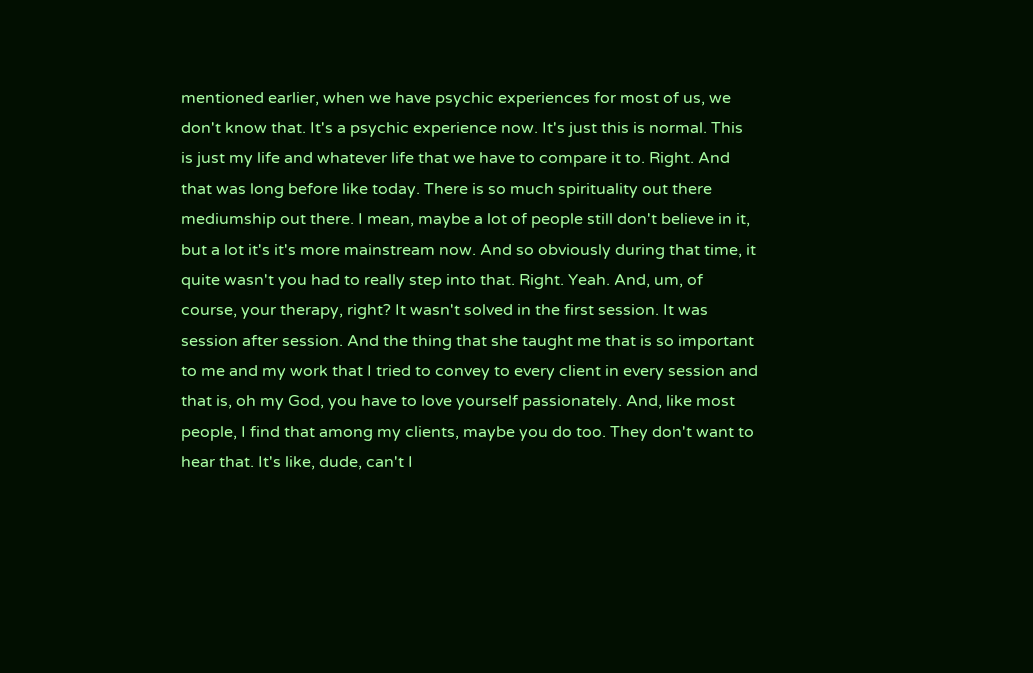mentioned earlier, when we have psychic experiences for most of us, we don't know that. It's a psychic experience now. It's just this is normal. This is just my life and whatever life that we have to compare it to. Right. And that was long before like today. There is so much spirituality out there mediumship out there. I mean, maybe a lot of people still don't believe in it, but a lot it's it's more mainstream now. And so obviously during that time, it quite wasn't you had to really step into that. Right. Yeah. And, um, of course, your therapy, right? It wasn't solved in the first session. It was session after session. And the thing that she taught me that is so important to me and my work that I tried to convey to every client in every session and that is, oh my God, you have to love yourself passionately. And, like most people, I find that among my clients, maybe you do too. They don't want to hear that. It's like, dude, can't I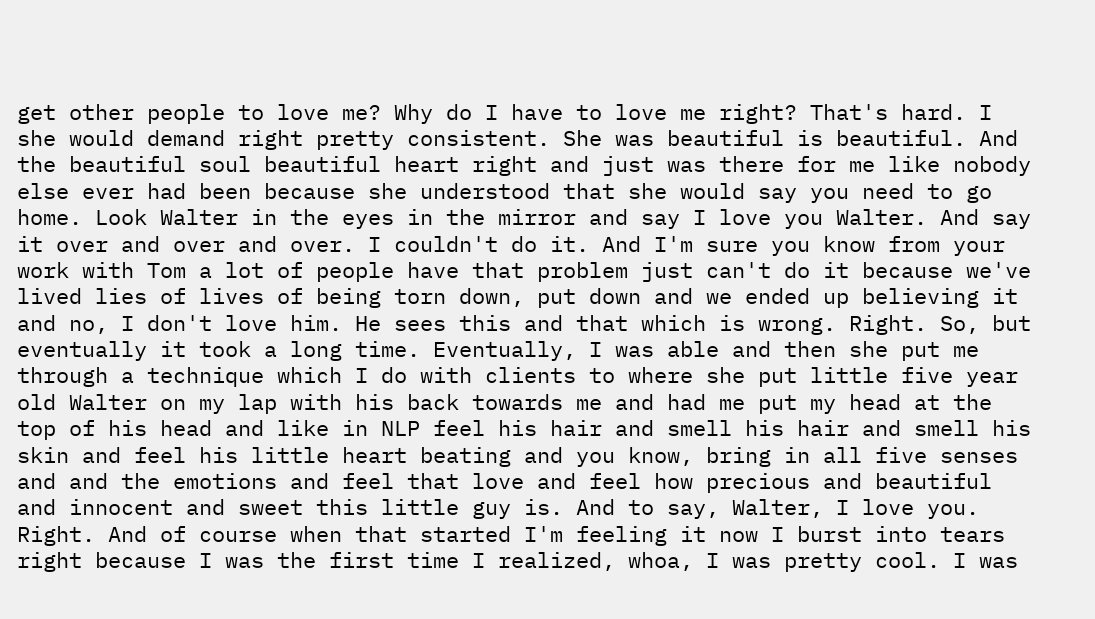get other people to love me? Why do I have to love me right? That's hard. I she would demand right pretty consistent. She was beautiful is beautiful. And the beautiful soul beautiful heart right and just was there for me like nobody else ever had been because she understood that she would say you need to go home. Look Walter in the eyes in the mirror and say I love you Walter. And say it over and over and over. I couldn't do it. And I'm sure you know from your work with Tom a lot of people have that problem just can't do it because we've lived lies of lives of being torn down, put down and we ended up believing it and no, I don't love him. He sees this and that which is wrong. Right. So, but eventually it took a long time. Eventually, I was able and then she put me through a technique which I do with clients to where she put little five year old Walter on my lap with his back towards me and had me put my head at the top of his head and like in NLP feel his hair and smell his hair and smell his skin and feel his little heart beating and you know, bring in all five senses and and the emotions and feel that love and feel how precious and beautiful and innocent and sweet this little guy is. And to say, Walter, I love you. Right. And of course when that started I'm feeling it now I burst into tears right because I was the first time I realized, whoa, I was pretty cool. I was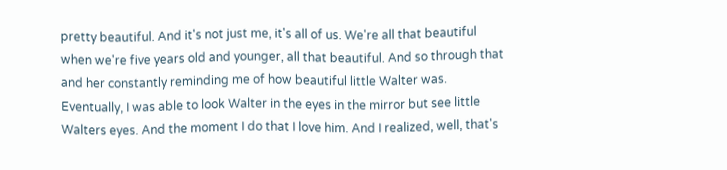pretty beautiful. And it's not just me, it's all of us. We're all that beautiful when we're five years old and younger, all that beautiful. And so through that and her constantly reminding me of how beautiful little Walter was. Eventually, I was able to look Walter in the eyes in the mirror but see little Walters eyes. And the moment I do that I love him. And I realized, well, that's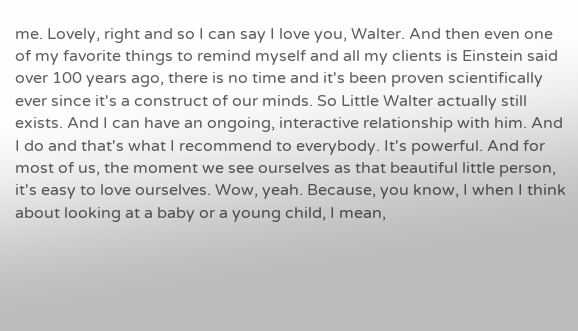me. Lovely, right and so I can say I love you, Walter. And then even one of my favorite things to remind myself and all my clients is Einstein said over 100 years ago, there is no time and it's been proven scientifically ever since it's a construct of our minds. So Little Walter actually still exists. And I can have an ongoing, interactive relationship with him. And I do and that's what I recommend to everybody. It's powerful. And for most of us, the moment we see ourselves as that beautiful little person, it's easy to love ourselves. Wow, yeah. Because, you know, I when I think about looking at a baby or a young child, I mean,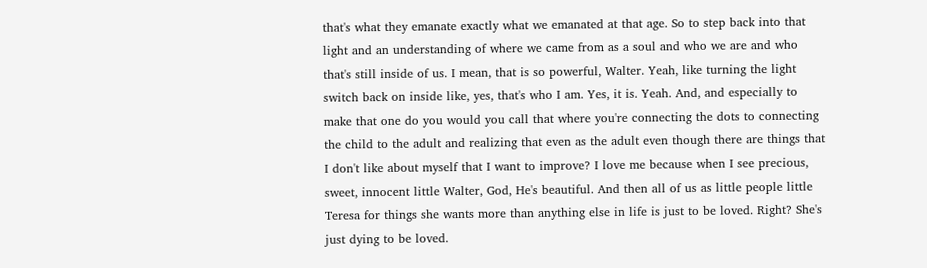that's what they emanate exactly what we emanated at that age. So to step back into that light and an understanding of where we came from as a soul and who we are and who that's still inside of us. I mean, that is so powerful, Walter. Yeah, like turning the light switch back on inside like, yes, that's who I am. Yes, it is. Yeah. And, and especially to make that one do you would you call that where you're connecting the dots to connecting the child to the adult and realizing that even as the adult even though there are things that I don't like about myself that I want to improve? I love me because when I see precious, sweet, innocent little Walter, God, He's beautiful. And then all of us as little people little Teresa for things she wants more than anything else in life is just to be loved. Right? She's just dying to be loved.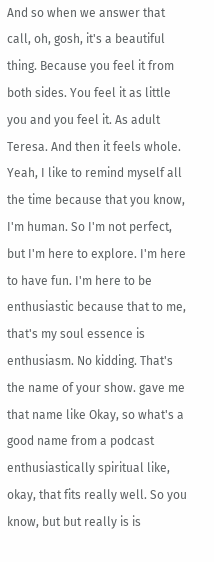And so when we answer that call, oh, gosh, it's a beautiful thing. Because you feel it from both sides. You feel it as little you and you feel it. As adult Teresa. And then it feels whole. Yeah, I like to remind myself all the time because that you know, I'm human. So I'm not perfect, but I'm here to explore. I'm here to have fun. I'm here to be enthusiastic because that to me, that's my soul essence is enthusiasm. No kidding. That's the name of your show. gave me that name like Okay, so what's a good name from a podcast enthusiastically spiritual like, okay, that fits really well. So you know, but but really is is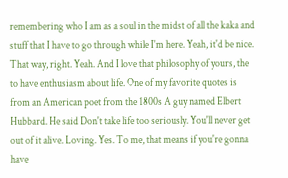remembering who I am as a soul in the midst of all the kaka and stuff that I have to go through while I'm here. Yeah, it'd be nice. That way, right. Yeah. And I love that philosophy of yours, the to have enthusiasm about life. One of my favorite quotes is from an American poet from the 1800s A guy named Elbert Hubbard. He said Don't take life too seriously. You'll never get out of it alive. Loving. Yes. To me, that means if you're gonna have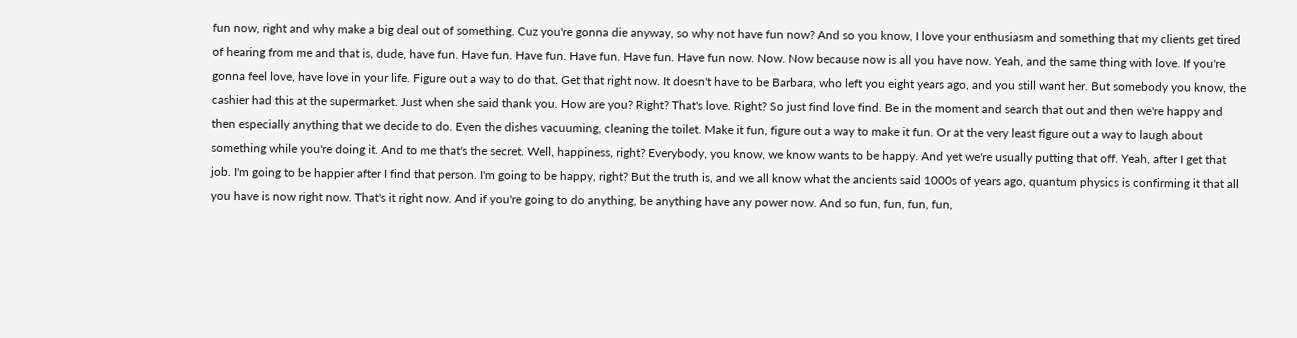fun now, right and why make a big deal out of something. Cuz you're gonna die anyway, so why not have fun now? And so you know, I love your enthusiasm and something that my clients get tired of hearing from me and that is, dude, have fun. Have fun. Have fun. Have fun. Have fun. Have fun now. Now. Now because now is all you have now. Yeah, and the same thing with love. If you're gonna feel love, have love in your life. Figure out a way to do that. Get that right now. It doesn't have to be Barbara, who left you eight years ago, and you still want her. But somebody you know, the cashier had this at the supermarket. Just when she said thank you. How are you? Right? That's love. Right? So just find love find. Be in the moment and search that out and then we're happy and then especially anything that we decide to do. Even the dishes vacuuming, cleaning the toilet. Make it fun, figure out a way to make it fun. Or at the very least figure out a way to laugh about something while you're doing it. And to me that's the secret. Well, happiness, right? Everybody, you know, we know wants to be happy. And yet we're usually putting that off. Yeah, after I get that job. I'm going to be happier after I find that person. I'm going to be happy, right? But the truth is, and we all know what the ancients said 1000s of years ago, quantum physics is confirming it that all you have is now right now. That's it right now. And if you're going to do anything, be anything have any power now. And so fun, fun, fun, fun,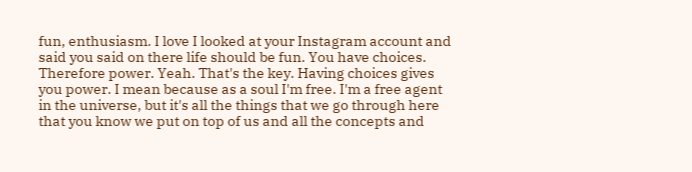fun, enthusiasm. I love I looked at your Instagram account and said you said on there life should be fun. You have choices. Therefore power. Yeah. That's the key. Having choices gives you power. I mean because as a soul I'm free. I'm a free agent in the universe, but it's all the things that we go through here that you know we put on top of us and all the concepts and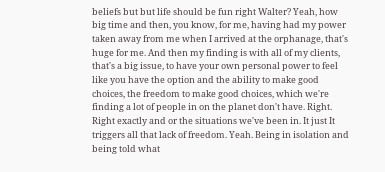beliefs but but life should be fun right Walter? Yeah, how big time and then, you know, for me, having had my power taken away from me when I arrived at the orphanage, that's huge for me. And then my finding is with all of my clients, that's a big issue, to have your own personal power to feel like you have the option and the ability to make good choices, the freedom to make good choices, which we're finding a lot of people in on the planet don't have. Right. Right exactly and or the situations we've been in. It just It triggers all that lack of freedom. Yeah. Being in isolation and being told what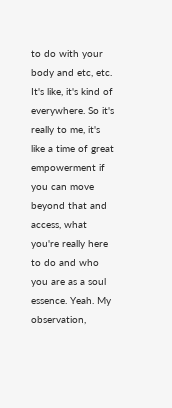to do with your body and etc, etc. It's like, it's kind of everywhere. So it's really to me, it's like a time of great empowerment if you can move beyond that and access, what you're really here to do and who you are as a soul essence. Yeah. My observation,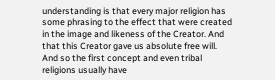understanding is that every major religion has some phrasing to the effect that were created in the image and likeness of the Creator. And that this Creator gave us absolute free will. And so the first concept and even tribal religions usually have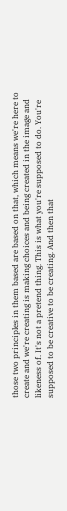those two principles in them based are based on that, which means we're here to create and we're creating is making choices and being created in the image and likeness of. It's not a pretend thing. This is what you're supposed to do. You're supposed to be creative to be creating. And then that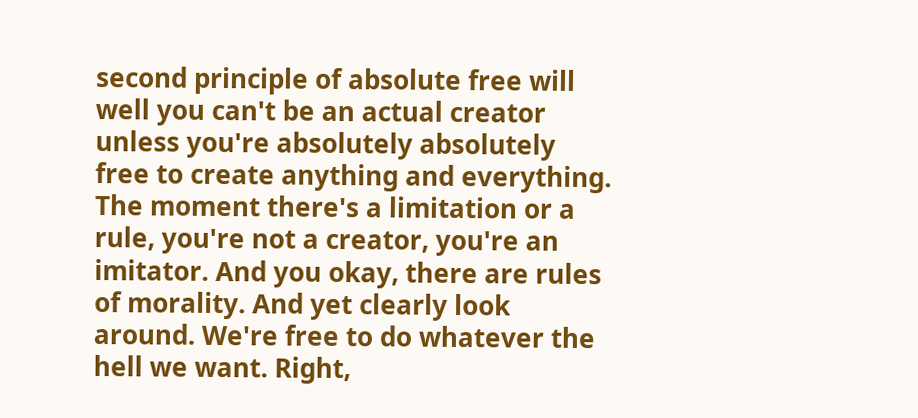second principle of absolute free will well you can't be an actual creator unless you're absolutely absolutely free to create anything and everything. The moment there's a limitation or a rule, you're not a creator, you're an imitator. And you okay, there are rules of morality. And yet clearly look around. We're free to do whatever the hell we want. Right,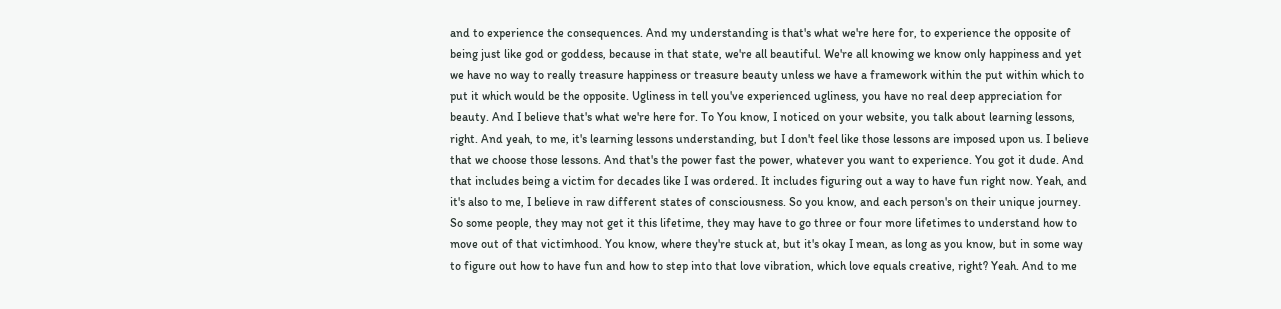and to experience the consequences. And my understanding is that's what we're here for, to experience the opposite of being just like god or goddess, because in that state, we're all beautiful. We're all knowing we know only happiness and yet we have no way to really treasure happiness or treasure beauty unless we have a framework within the put within which to put it which would be the opposite. Ugliness in tell you've experienced ugliness, you have no real deep appreciation for beauty. And I believe that's what we're here for. To You know, I noticed on your website, you talk about learning lessons, right. And yeah, to me, it's learning lessons understanding, but I don't feel like those lessons are imposed upon us. I believe that we choose those lessons. And that's the power fast the power, whatever you want to experience. You got it dude. And that includes being a victim for decades like I was ordered. It includes figuring out a way to have fun right now. Yeah, and it's also to me, I believe in raw different states of consciousness. So you know, and each person's on their unique journey. So some people, they may not get it this lifetime, they may have to go three or four more lifetimes to understand how to move out of that victimhood. You know, where they're stuck at, but it's okay I mean, as long as you know, but in some way to figure out how to have fun and how to step into that love vibration, which love equals creative, right? Yeah. And to me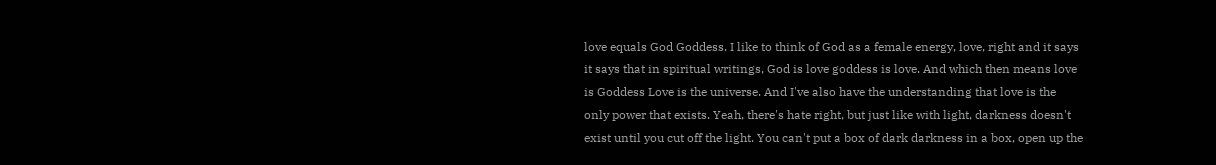love equals God Goddess. I like to think of God as a female energy, love, right and it says it says that in spiritual writings, God is love goddess is love. And which then means love is Goddess Love is the universe. And I've also have the understanding that love is the only power that exists. Yeah, there's hate right, but just like with light, darkness doesn't exist until you cut off the light. You can't put a box of dark darkness in a box, open up the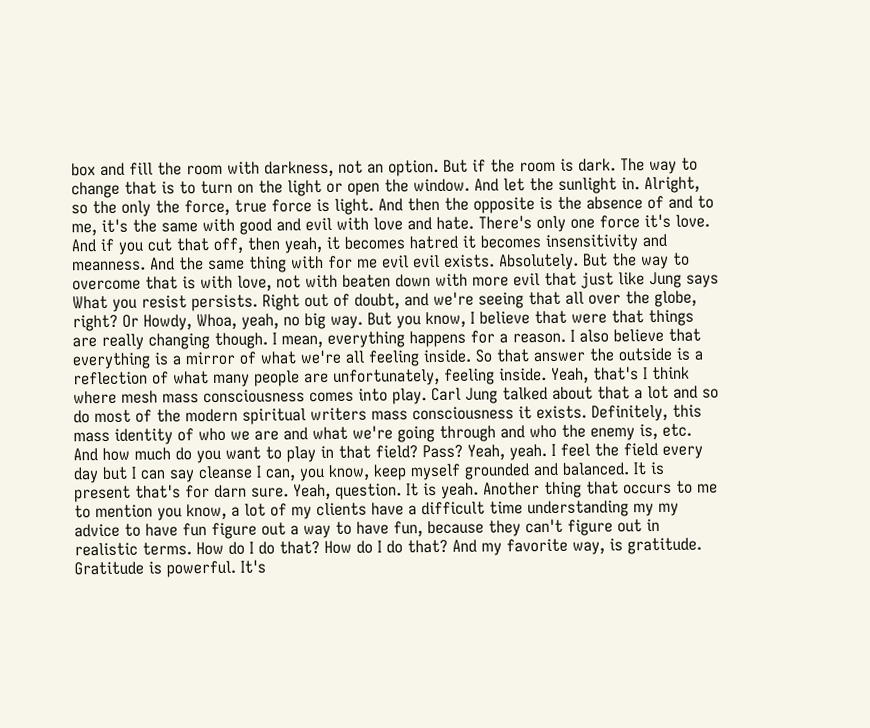box and fill the room with darkness, not an option. But if the room is dark. The way to change that is to turn on the light or open the window. And let the sunlight in. Alright, so the only the force, true force is light. And then the opposite is the absence of and to me, it's the same with good and evil with love and hate. There's only one force it's love. And if you cut that off, then yeah, it becomes hatred it becomes insensitivity and meanness. And the same thing with for me evil evil exists. Absolutely. But the way to overcome that is with love, not with beaten down with more evil that just like Jung says What you resist persists. Right out of doubt, and we're seeing that all over the globe, right? Or Howdy, Whoa, yeah, no big way. But you know, I believe that were that things are really changing though. I mean, everything happens for a reason. I also believe that everything is a mirror of what we're all feeling inside. So that answer the outside is a reflection of what many people are unfortunately, feeling inside. Yeah, that's I think where mesh mass consciousness comes into play. Carl Jung talked about that a lot and so do most of the modern spiritual writers mass consciousness it exists. Definitely, this mass identity of who we are and what we're going through and who the enemy is, etc. And how much do you want to play in that field? Pass? Yeah, yeah. I feel the field every day but I can say cleanse I can, you know, keep myself grounded and balanced. It is present that's for darn sure. Yeah, question. It is yeah. Another thing that occurs to me to mention you know, a lot of my clients have a difficult time understanding my my advice to have fun figure out a way to have fun, because they can't figure out in realistic terms. How do I do that? How do I do that? And my favorite way, is gratitude. Gratitude is powerful. It's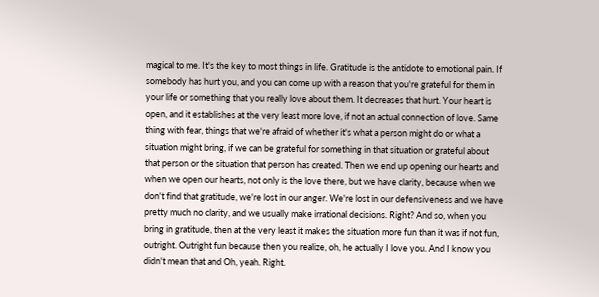magical to me. It's the key to most things in life. Gratitude is the antidote to emotional pain. If somebody has hurt you, and you can come up with a reason that you're grateful for them in your life or something that you really love about them. It decreases that hurt. Your heart is open, and it establishes at the very least more love, if not an actual connection of love. Same thing with fear, things that we're afraid of whether it's what a person might do or what a situation might bring, if we can be grateful for something in that situation or grateful about that person or the situation that person has created. Then we end up opening our hearts and when we open our hearts, not only is the love there, but we have clarity, because when we don't find that gratitude, we're lost in our anger. We're lost in our defensiveness and we have pretty much no clarity, and we usually make irrational decisions. Right? And so, when you bring in gratitude, then at the very least it makes the situation more fun than it was if not fun, outright. Outright fun because then you realize, oh, he actually I love you. And I know you didn't mean that and Oh, yeah. Right.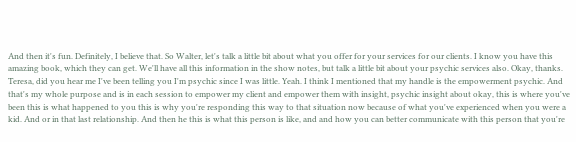And then it's fun. Definitely, I believe that. So Walter, let's talk a little bit about what you offer for your services for our clients. I know you have this amazing book, which they can get. We'll have all this information in the show notes, but talk a little bit about your psychic services also. Okay, thanks. Teresa, did you hear me I've been telling you I'm psychic since I was little. Yeah. I think I mentioned that my handle is the empowerment psychic. And that's my whole purpose and is in each session to empower my client and empower them with insight, psychic insight about okay, this is where you've been this is what happened to you this is why you're responding this way to that situation now because of what you've experienced when you were a kid. And or in that last relationship. And then he this is what this person is like, and and how you can better communicate with this person that you're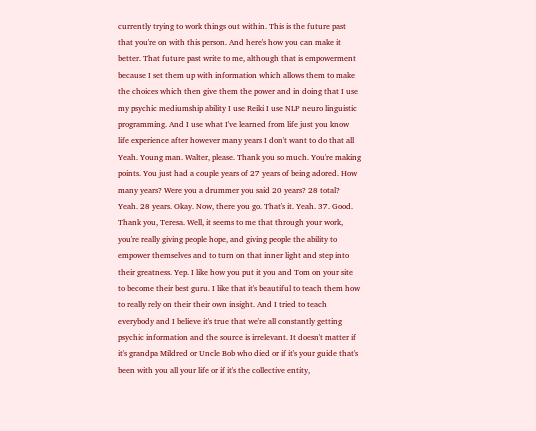currently trying to work things out within. This is the future past that you're on with this person. And here's how you can make it better. That future past write to me, although that is empowerment because I set them up with information which allows them to make the choices which then give them the power and in doing that I use my psychic mediumship ability I use Reiki I use NLP neuro linguistic programming. And I use what I've learned from life just you know life experience after however many years I don't want to do that all Yeah. Young man. Walter, please. Thank you so much. You're making points. You just had a couple years of 27 years of being adored. How many years? Were you a drummer you said 20 years? 28 total? Yeah. 28 years. Okay. Now, there you go. That's it. Yeah. 37. Good. Thank you, Teresa. Well, it seems to me that through your work, you're really giving people hope, and giving people the ability to empower themselves and to turn on that inner light and step into their greatness. Yep. I like how you put it you and Tom on your site to become their best guru. I like that it's beautiful to teach them how to really rely on their their own insight. And I tried to teach everybody and I believe it's true that we're all constantly getting psychic information and the source is irrelevant. It doesn't matter if it's grandpa Mildred or Uncle Bob who died or if it's your guide that's been with you all your life or if it's the collective entity,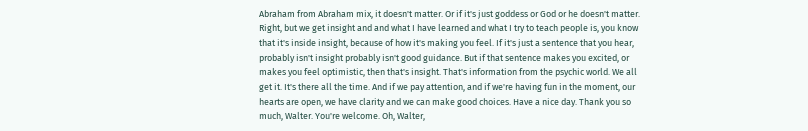Abraham from Abraham mix, it doesn't matter. Or if it's just goddess or God or he doesn't matter. Right, but we get insight and and what I have learned and what I try to teach people is, you know that it's inside insight, because of how it's making you feel. If it's just a sentence that you hear, probably isn't insight probably isn't good guidance. But if that sentence makes you excited, or makes you feel optimistic, then that's insight. That's information from the psychic world. We all get it. It's there all the time. And if we pay attention, and if we're having fun in the moment, our hearts are open, we have clarity and we can make good choices. Have a nice day. Thank you so much, Walter. You're welcome. Oh, Walter,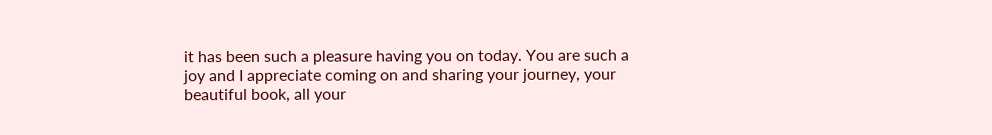it has been such a pleasure having you on today. You are such a joy and I appreciate coming on and sharing your journey, your beautiful book, all your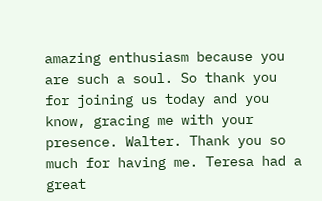amazing enthusiasm because you are such a soul. So thank you for joining us today and you know, gracing me with your presence. Walter. Thank you so much for having me. Teresa had a great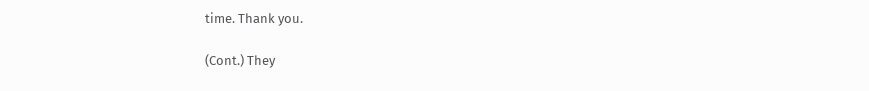time. Thank you.

(Cont.) They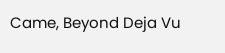Came, Beyond Deja Vu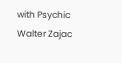with Psychic Walter Zajac